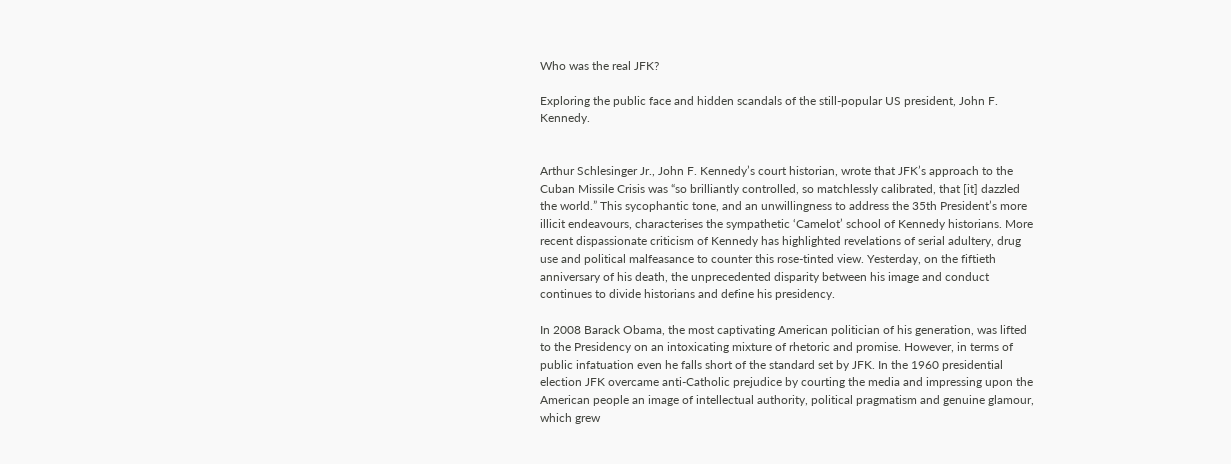Who was the real JFK?

Exploring the public face and hidden scandals of the still-popular US president, John F. Kennedy.


Arthur Schlesinger Jr., John F. Kennedy’s court historian, wrote that JFK’s approach to the Cuban Missile Crisis was “so brilliantly controlled, so matchlessly calibrated, that [it] dazzled the world.” This sycophantic tone, and an unwillingness to address the 35th President’s more illicit endeavours, characterises the sympathetic ‘Camelot’ school of Kennedy historians. More recent dispassionate criticism of Kennedy has highlighted revelations of serial adultery, drug use and political malfeasance to counter this rose-tinted view. Yesterday, on the fiftieth anniversary of his death, the unprecedented disparity between his image and conduct continues to divide historians and define his presidency.

In 2008 Barack Obama, the most captivating American politician of his generation, was lifted to the Presidency on an intoxicating mixture of rhetoric and promise. However, in terms of public infatuation even he falls short of the standard set by JFK. In the 1960 presidential election JFK overcame anti-Catholic prejudice by courting the media and impressing upon the American people an image of intellectual authority, political pragmatism and genuine glamour, which grew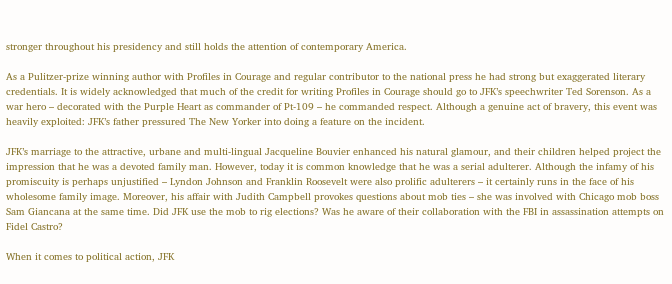stronger throughout his presidency and still holds the attention of contemporary America.

As a Pulitzer-prize winning author with Profiles in Courage and regular contributor to the national press he had strong but exaggerated literary credentials. It is widely acknowledged that much of the credit for writing Profiles in Courage should go to JFK’s speechwriter Ted Sorenson. As a war hero – decorated with the Purple Heart as commander of Pt-109 – he commanded respect. Although a genuine act of bravery, this event was heavily exploited: JFK’s father pressured The New Yorker into doing a feature on the incident.

JFK’s marriage to the attractive, urbane and multi-lingual Jacqueline Bouvier enhanced his natural glamour, and their children helped project the impression that he was a devoted family man. However, today it is common knowledge that he was a serial adulterer. Although the infamy of his promiscuity is perhaps unjustified – Lyndon Johnson and Franklin Roosevelt were also prolific adulterers – it certainly runs in the face of his wholesome family image. Moreover, his affair with Judith Campbell provokes questions about mob ties – she was involved with Chicago mob boss Sam Giancana at the same time. Did JFK use the mob to rig elections? Was he aware of their collaboration with the FBI in assassination attempts on Fidel Castro?

When it comes to political action, JFK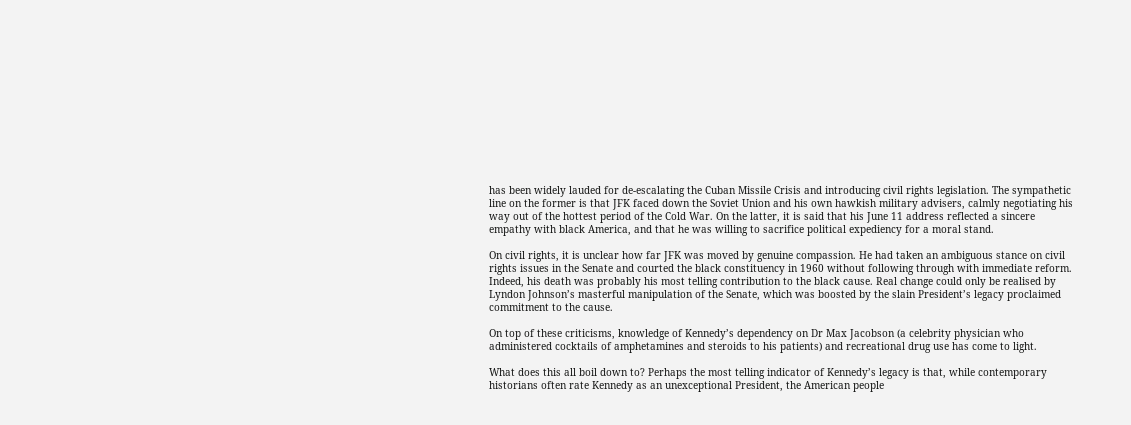has been widely lauded for de-escalating the Cuban Missile Crisis and introducing civil rights legislation. The sympathetic line on the former is that JFK faced down the Soviet Union and his own hawkish military advisers, calmly negotiating his way out of the hottest period of the Cold War. On the latter, it is said that his June 11 address reflected a sincere empathy with black America, and that he was willing to sacrifice political expediency for a moral stand.

On civil rights, it is unclear how far JFK was moved by genuine compassion. He had taken an ambiguous stance on civil rights issues in the Senate and courted the black constituency in 1960 without following through with immediate reform.  Indeed, his death was probably his most telling contribution to the black cause. Real change could only be realised by Lyndon Johnson’s masterful manipulation of the Senate, which was boosted by the slain President’s legacy proclaimed commitment to the cause.

On top of these criticisms, knowledge of Kennedy’s dependency on Dr Max Jacobson (a celebrity physician who administered cocktails of amphetamines and steroids to his patients) and recreational drug use has come to light.

What does this all boil down to? Perhaps the most telling indicator of Kennedy’s legacy is that, while contemporary historians often rate Kennedy as an unexceptional President, the American people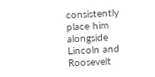consistently place him alongside Lincoln and Roosevelt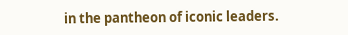in the pantheon of iconic leaders.